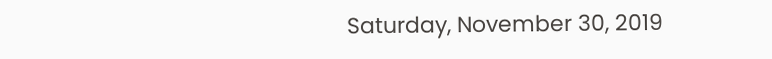Saturday, November 30, 2019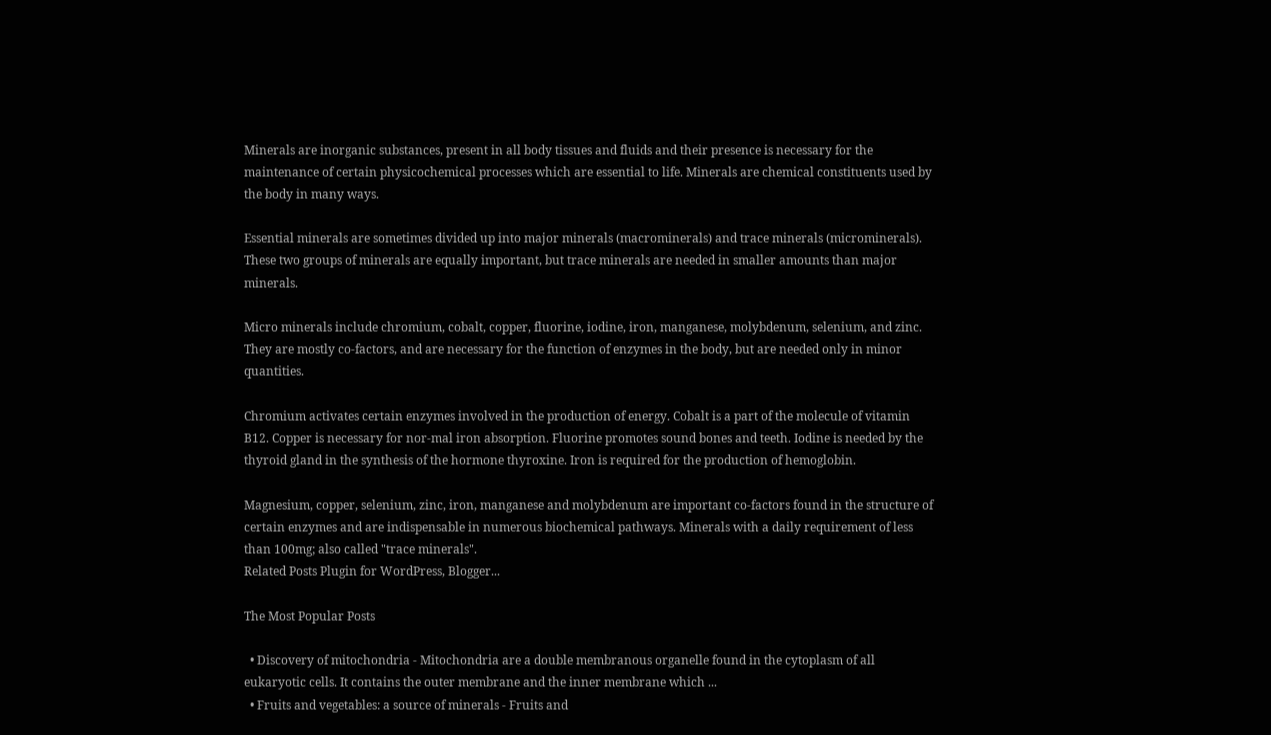Minerals are inorganic substances, present in all body tissues and fluids and their presence is necessary for the maintenance of certain physicochemical processes which are essential to life. Minerals are chemical constituents used by the body in many ways.

Essential minerals are sometimes divided up into major minerals (macrominerals) and trace minerals (microminerals). These two groups of minerals are equally important, but trace minerals are needed in smaller amounts than major minerals.

Micro minerals include chromium, cobalt, copper, fluorine, iodine, iron, manganese, molybdenum, selenium, and zinc. They are mostly co-factors, and are necessary for the function of enzymes in the body, but are needed only in minor quantities.

Chromium activates certain enzymes involved in the production of energy. Cobalt is a part of the molecule of vitamin B12. Copper is necessary for nor-mal iron absorption. Fluorine promotes sound bones and teeth. Iodine is needed by the thyroid gland in the synthesis of the hormone thyroxine. Iron is required for the production of hemoglobin.

Magnesium, copper, selenium, zinc, iron, manganese and molybdenum are important co-factors found in the structure of certain enzymes and are indispensable in numerous biochemical pathways. Minerals with a daily requirement of less than 100mg; also called "trace minerals".
Related Posts Plugin for WordPress, Blogger...

The Most Popular Posts

  • Discovery of mitochondria - Mitochondria are a double membranous organelle found in the cytoplasm of all eukaryotic cells. It contains the outer membrane and the inner membrane which ...
  • Fruits and vegetables: a source of minerals - Fruits and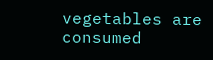vegetables are consumed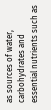as sources of water, carbohydrates and essential nutrients such as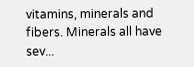vitamins, minerals and fibers. Minerals all have sev...